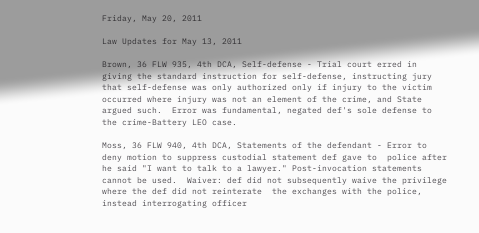Friday, May 20, 2011

Law Updates for May 13, 2011

Brown, 36 FLW 935, 4th DCA, Self-defense - Trial court erred in giving the standard instruction for self-defense, instructing jury that self-defense was only authorized only if injury to the victim occurred where injury was not an element of the crime, and State argued such.  Error was fundamental, negated def's sole defense to the crime-Battery LEO case.

Moss, 36 FLW 940, 4th DCA, Statements of the defendant - Error to deny motion to suppress custodial statement def gave to  police after he said "I want to talk to a lawyer." Post-invocation statements cannot be used.  Waiver: def did not subsequently waive the privilege where the def did not reinterate  the exchanges with the police, instead interrogating officer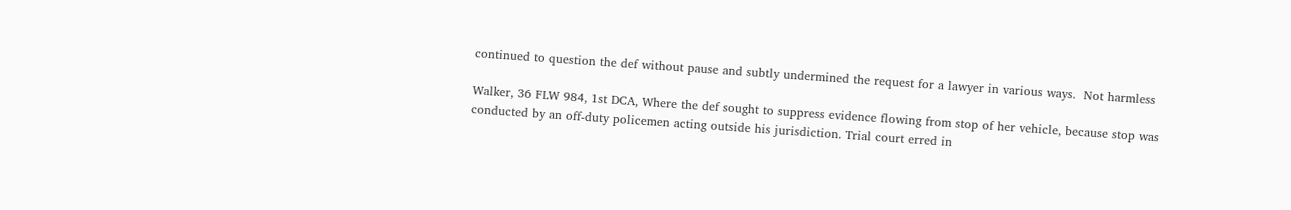continued to question the def without pause and subtly undermined the request for a lawyer in various ways.  Not harmless

Walker, 36 FLW 984, 1st DCA, Where the def sought to suppress evidence flowing from stop of her vehicle, because stop was conducted by an off-duty policemen acting outside his jurisdiction. Trial court erred in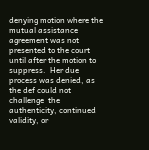denying motion where the mutual assistance agreement was not presented to the court until after the motion to suppress.  Her due process was denied, as the def could not challenge  the authenticity, continued validity, or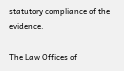statutory compliance of the evidence.

The Law Offices of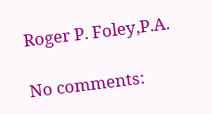Roger P. Foley,P.A.

No comments: